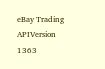eBay Trading APIVersion 1363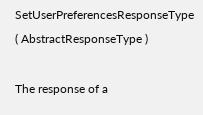SetUserPreferencesResponseType ( AbstractResponseType )

The response of a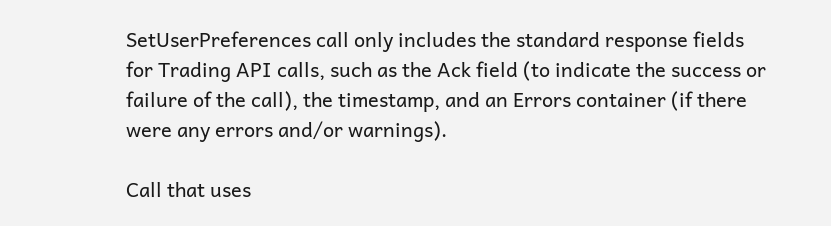SetUserPreferences call only includes the standard response fields for Trading API calls, such as the Ack field (to indicate the success or failure of the call), the timestamp, and an Errors container (if there were any errors and/or warnings).

Call that uses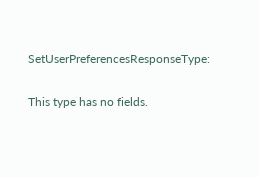SetUserPreferencesResponseType:


This type has no fields.